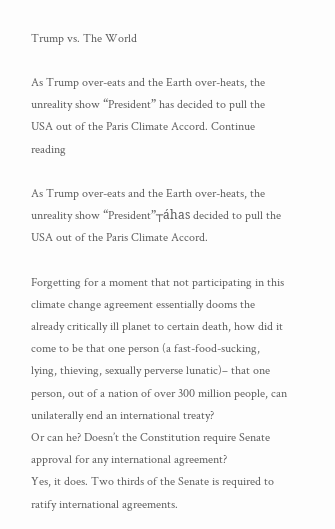Trump vs. The World

As Trump over-eats and the Earth over-heats, the unreality show “President” has decided to pull the USA out of the Paris Climate Accord. Continue reading

As Trump over-eats and the Earth over-heats, the unreality show “President”┬áhas decided to pull the USA out of the Paris Climate Accord.

Forgetting for a moment that not participating in this climate change agreement essentially dooms the already critically ill planet to certain death, how did it come to be that one person (a fast-food-sucking, lying, thieving, sexually perverse lunatic)– that one person, out of a nation of over 300 million people, can unilaterally end an international treaty?
Or can he? Doesn’t the Constitution require Senate approval for any international agreement?
Yes, it does. Two thirds of the Senate is required to ratify international agreements.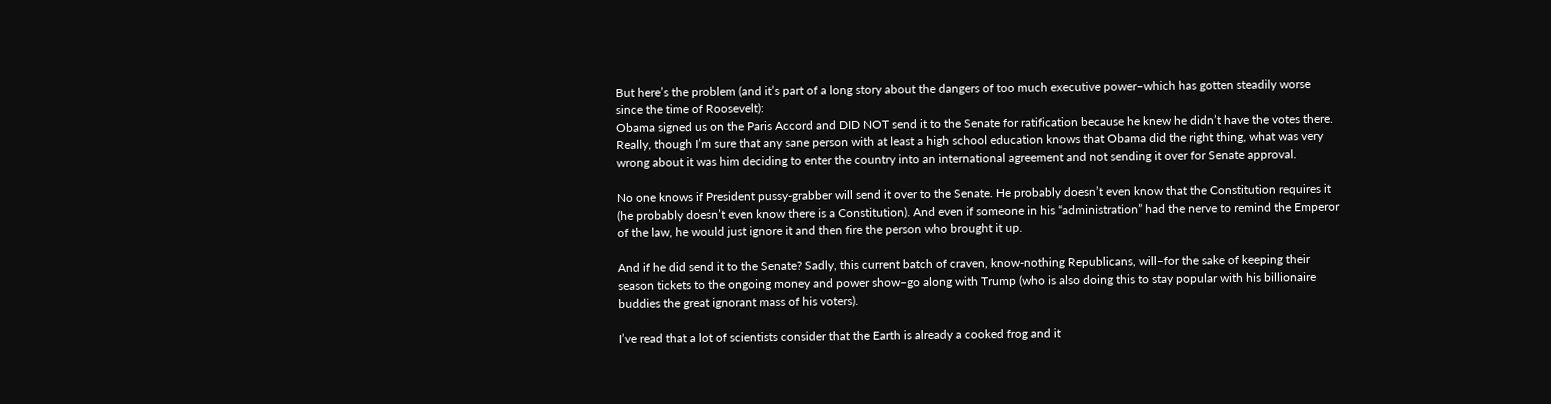But here’s the problem (and it’s part of a long story about the dangers of too much executive power–which has gotten steadily worse since the time of Roosevelt):
Obama signed us on the Paris Accord and DID NOT send it to the Senate for ratification because he knew he didn’t have the votes there.
Really, though I’m sure that any sane person with at least a high school education knows that Obama did the right thing, what was very wrong about it was him deciding to enter the country into an international agreement and not sending it over for Senate approval.

No one knows if President pussy-grabber will send it over to the Senate. He probably doesn’t even know that the Constitution requires it (he probably doesn’t even know there is a Constitution). And even if someone in his “administration” had the nerve to remind the Emperor of the law, he would just ignore it and then fire the person who brought it up.

And if he did send it to the Senate? Sadly, this current batch of craven, know-nothing Republicans, will–for the sake of keeping their season tickets to the ongoing money and power show–go along with Trump (who is also doing this to stay popular with his billionaire buddies the great ignorant mass of his voters).

I’ve read that a lot of scientists consider that the Earth is already a cooked frog and it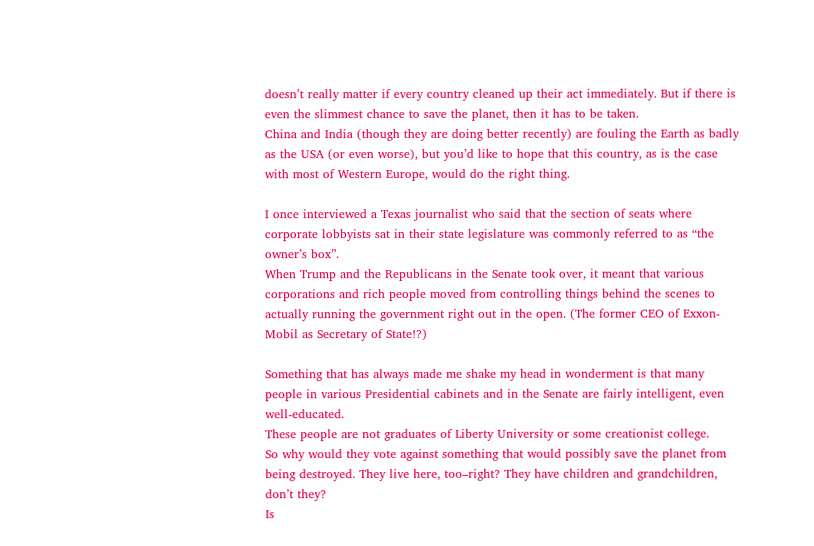doesn’t really matter if every country cleaned up their act immediately. But if there is even the slimmest chance to save the planet, then it has to be taken.
China and India (though they are doing better recently) are fouling the Earth as badly as the USA (or even worse), but you’d like to hope that this country, as is the case with most of Western Europe, would do the right thing.

I once interviewed a Texas journalist who said that the section of seats where corporate lobbyists sat in their state legislature was commonly referred to as “the owner’s box”.
When Trump and the Republicans in the Senate took over, it meant that various corporations and rich people moved from controlling things behind the scenes to actually running the government right out in the open. (The former CEO of Exxon-Mobil as Secretary of State!?)

Something that has always made me shake my head in wonderment is that many people in various Presidential cabinets and in the Senate are fairly intelligent, even well-educated.
These people are not graduates of Liberty University or some creationist college.
So why would they vote against something that would possibly save the planet from being destroyed. They live here, too–right? They have children and grandchildren, don’t they?
Is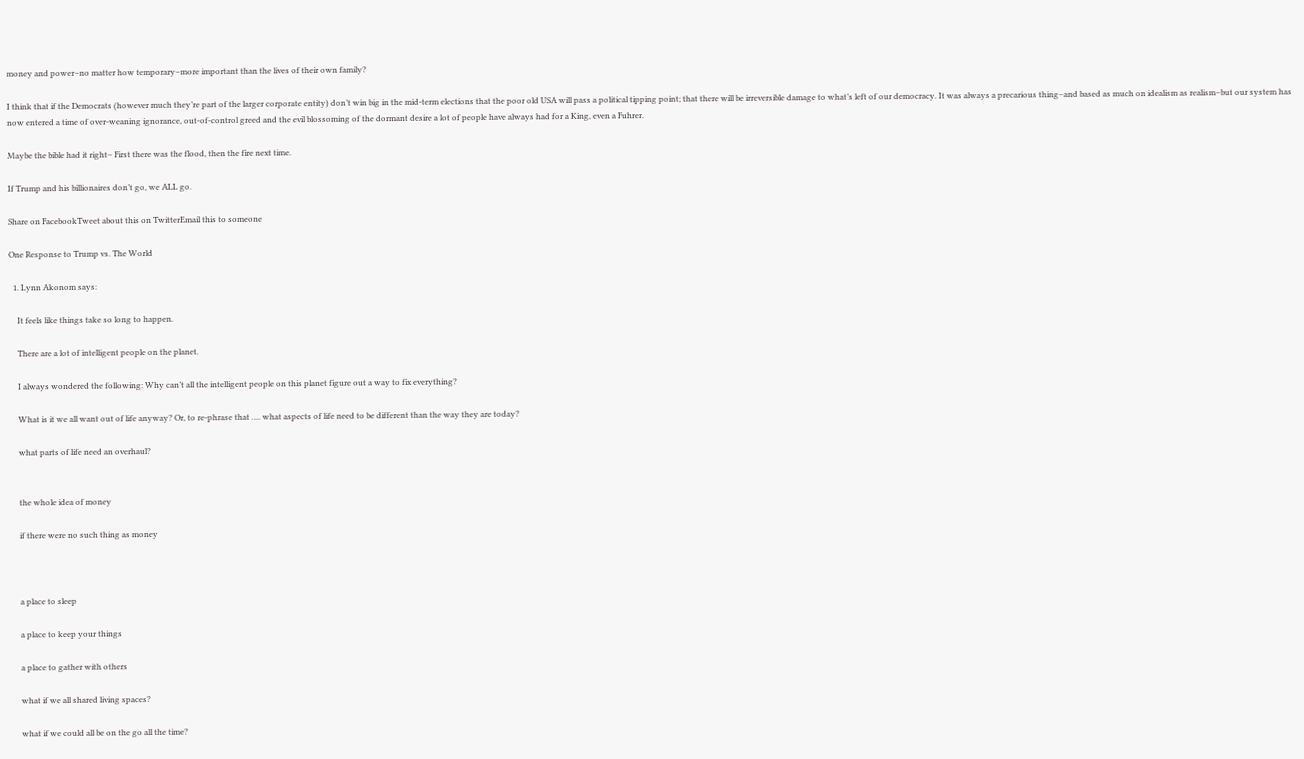money and power–no matter how temporary–more important than the lives of their own family?

I think that if the Democrats (however much they’re part of the larger corporate entity) don’t win big in the mid-term elections that the poor old USA will pass a political tipping point; that there will be irreversible damage to what’s left of our democracy. It was always a precarious thing–and based as much on idealism as realism–but our system has now entered a time of over-weaning ignorance, out-of-control greed and the evil blossoming of the dormant desire a lot of people have always had for a King, even a Fuhrer.

Maybe the bible had it right– First there was the flood, then the fire next time.

If Trump and his billionaires don’t go, we ALL go.

Share on FacebookTweet about this on TwitterEmail this to someone

One Response to Trump vs. The World

  1. Lynn Akonom says:

    It feels like things take so long to happen.

    There are a lot of intelligent people on the planet.

    I always wondered the following: Why can’t all the intelligent people on this planet figure out a way to fix everything?

    What is it we all want out of life anyway? Or, to re-phrase that …. what aspects of life need to be different than the way they are today?

    what parts of life need an overhaul?


    the whole idea of money

    if there were no such thing as money



    a place to sleep

    a place to keep your things

    a place to gather with others

    what if we all shared living spaces?

    what if we could all be on the go all the time?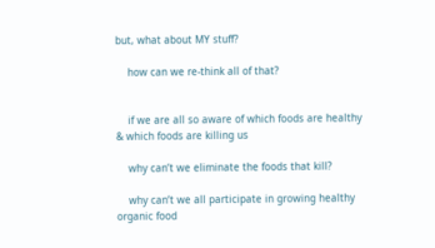but, what about MY stuff?

    how can we re-think all of that?


    if we are all so aware of which foods are healthy & which foods are killing us

    why can’t we eliminate the foods that kill?

    why can’t we all participate in growing healthy organic food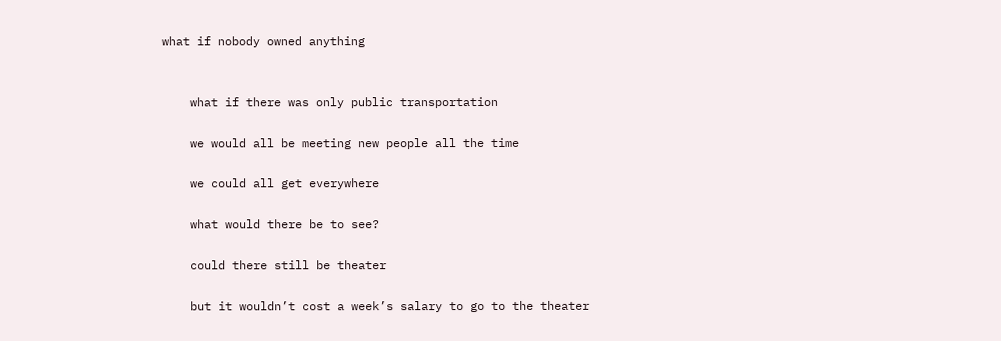what if nobody owned anything


    what if there was only public transportation

    we would all be meeting new people all the time

    we could all get everywhere

    what would there be to see?

    could there still be theater

    but it wouldn’t cost a week’s salary to go to the theater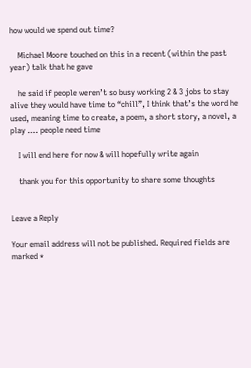how would we spend out time?

    Michael Moore touched on this in a recent (within the past year) talk that he gave

    he said if people weren’t so busy working 2 & 3 jobs to stay alive they would have time to “chill”, I think that’s the word he used, meaning time to create, a poem, a short story, a novel, a play …. people need time

    I will end here for now & will hopefully write again

    thank you for this opportunity to share some thoughts


Leave a Reply

Your email address will not be published. Required fields are marked *